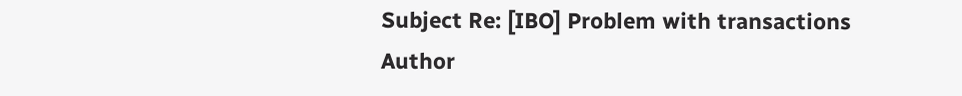Subject Re: [IBO] Problem with transactions
Author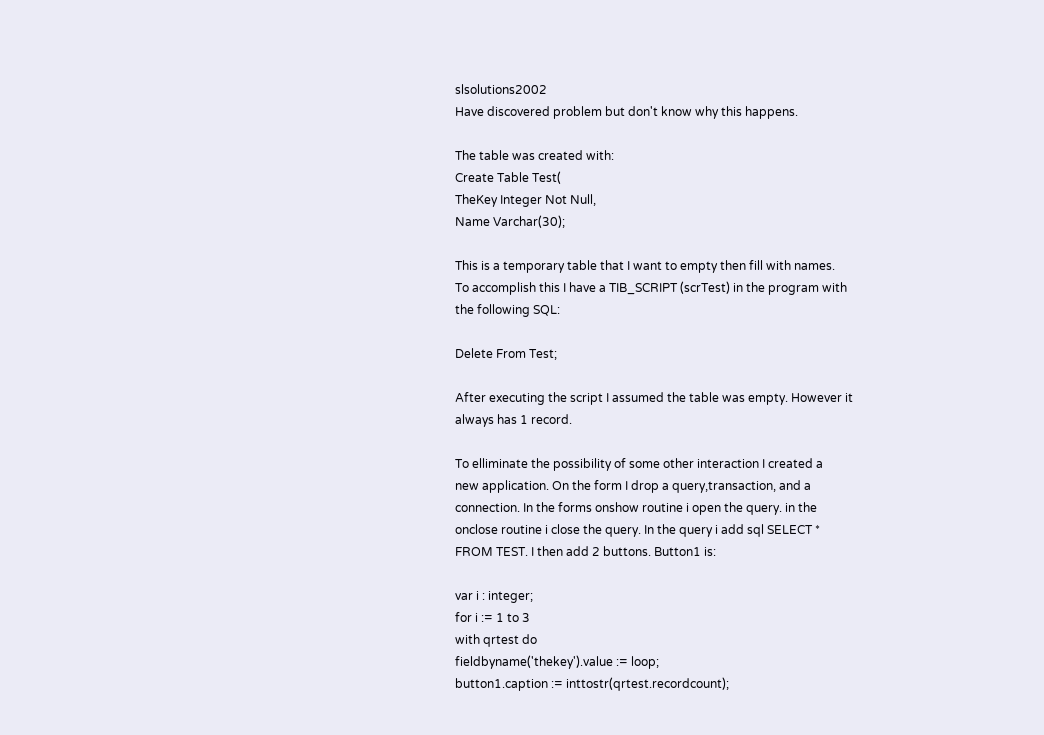slsolutions2002
Have discovered problem but don't know why this happens.

The table was created with:
Create Table Test(
TheKey Integer Not Null,
Name Varchar(30);

This is a temporary table that I want to empty then fill with names.
To accomplish this I have a TIB_SCRIPT (scrTest) in the program with
the following SQL:

Delete From Test;

After executing the script I assumed the table was empty. However it
always has 1 record.

To elliminate the possibility of some other interaction I created a
new application. On the form I drop a query,transaction, and a
connection. In the forms onshow routine i open the query. in the
onclose routine i close the query. In the query i add sql SELECT *
FROM TEST. I then add 2 buttons. Button1 is:

var i : integer;
for i := 1 to 3
with qrtest do
fieldbyname('thekey').value := loop;
button1.caption := inttostr(qrtest.recordcount);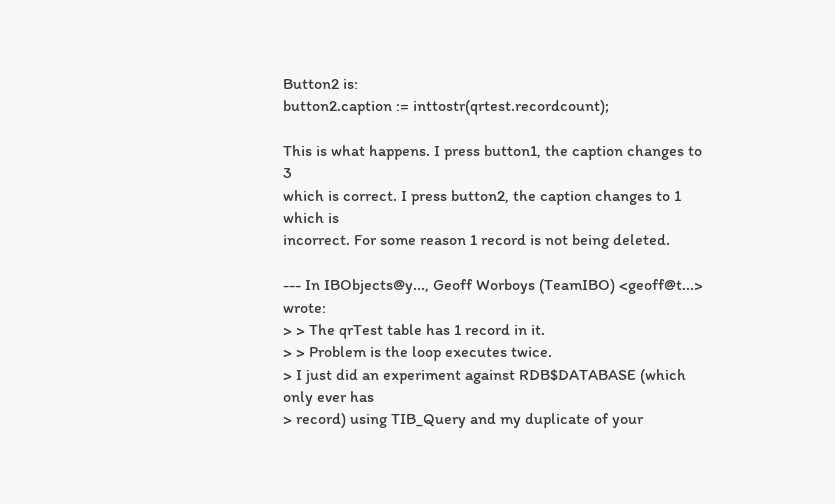Button2 is:
button2.caption := inttostr(qrtest.recordcount);

This is what happens. I press button1, the caption changes to 3
which is correct. I press button2, the caption changes to 1 which is
incorrect. For some reason 1 record is not being deleted.

--- In IBObjects@y..., Geoff Worboys (TeamIBO) <geoff@t...> wrote:
> > The qrTest table has 1 record in it.
> > Problem is the loop executes twice.
> I just did an experiment against RDB$DATABASE (which only ever has
> record) using TIB_Query and my duplicate of your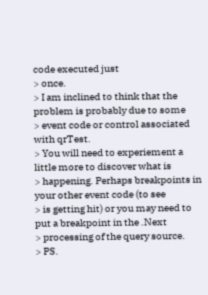code executed just
> once.
> I am inclined to think that the problem is probably due to some
> event code or control associated with qrTest.
> You will need to experiement a little more to discover what is
> happening. Perhaps breakpoints in your other event code (to see
> is getting hit) or you may need to put a breakpoint in the .Next
> processing of the query source.
> PS.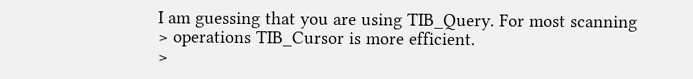I am guessing that you are using TIB_Query. For most scanning
> operations TIB_Cursor is more efficient.
>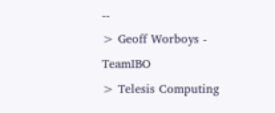--
> Geoff Worboys - TeamIBO
> Telesis Computing